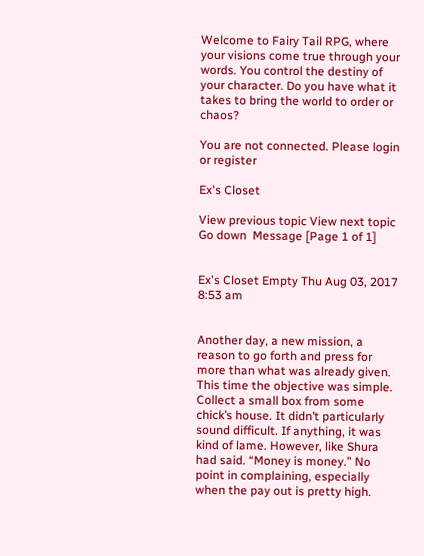Welcome to Fairy Tail RPG, where your visions come true through your words. You control the destiny of your character. Do you have what it takes to bring the world to order or chaos?

You are not connected. Please login or register

Ex's Closet

View previous topic View next topic Go down  Message [Page 1 of 1]


Ex's Closet Empty Thu Aug 03, 2017 8:53 am


Another day, a new mission, a reason to go forth and press for more than what was already given. This time the objective was simple. Collect a small box from some chick’s house. It didn’t particularly sound difficult. If anything, it was kind of lame. However, like Shura had said. “Money is money.” No point in complaining, especially when the pay out is pretty high.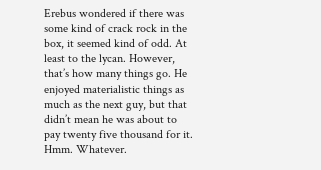Erebus wondered if there was some kind of crack rock in the box, it seemed kind of odd. At least to the lycan. However, that’s how many things go. He enjoyed materialistic things as much as the next guy, but that didn’t mean he was about to pay twenty five thousand for it. Hmm. Whatever.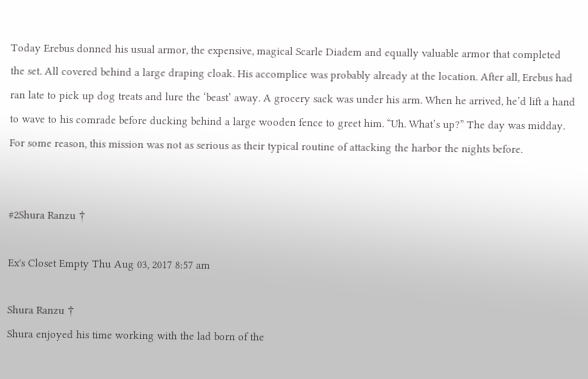Today Erebus donned his usual armor, the expensive, magical Scarle Diadem and equally valuable armor that completed the set. All covered behind a large draping cloak. His accomplice was probably already at the location. After all, Erebus had ran late to pick up dog treats and lure the ‘beast’ away. A grocery sack was under his arm. When he arrived, he’d lift a hand to wave to his comrade before ducking behind a large wooden fence to greet him. “Uh. What’s up?” The day was midday. For some reason, this mission was not as serious as their typical routine of attacking the harbor the nights before.


#2Shura Ranzu †

Ex's Closet Empty Thu Aug 03, 2017 8:57 am

Shura Ranzu †
Shura enjoyed his time working with the lad born of the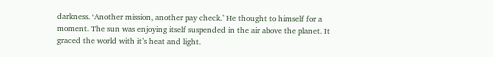darkness. ‘Another mission, another pay check.’ He thought to himself for a moment. The sun was enjoying itself suspended in the air above the planet. It graced the world with it’s heat and light.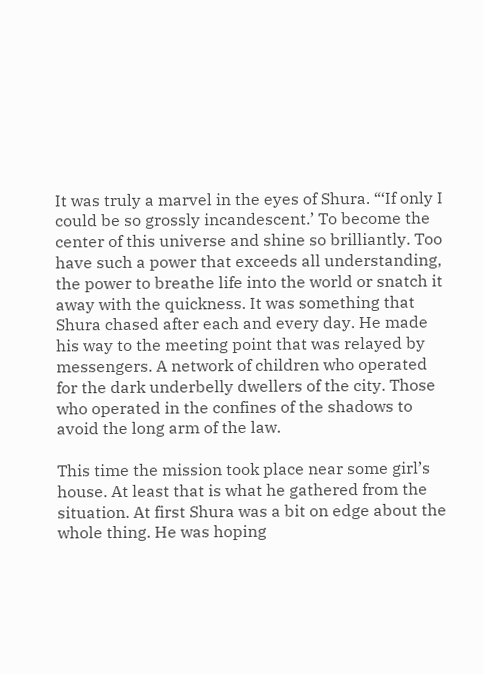It was truly a marvel in the eyes of Shura. “‘If only I could be so grossly incandescent.’ To become the center of this universe and shine so brilliantly. Too have such a power that exceeds all understanding, the power to breathe life into the world or snatch it away with the quickness. It was something that Shura chased after each and every day. He made his way to the meeting point that was relayed by messengers. A network of children who operated for the dark underbelly dwellers of the city. Those who operated in the confines of the shadows to avoid the long arm of the law.

This time the mission took place near some girl’s house. At least that is what he gathered from the situation. At first Shura was a bit on edge about the whole thing. He was hoping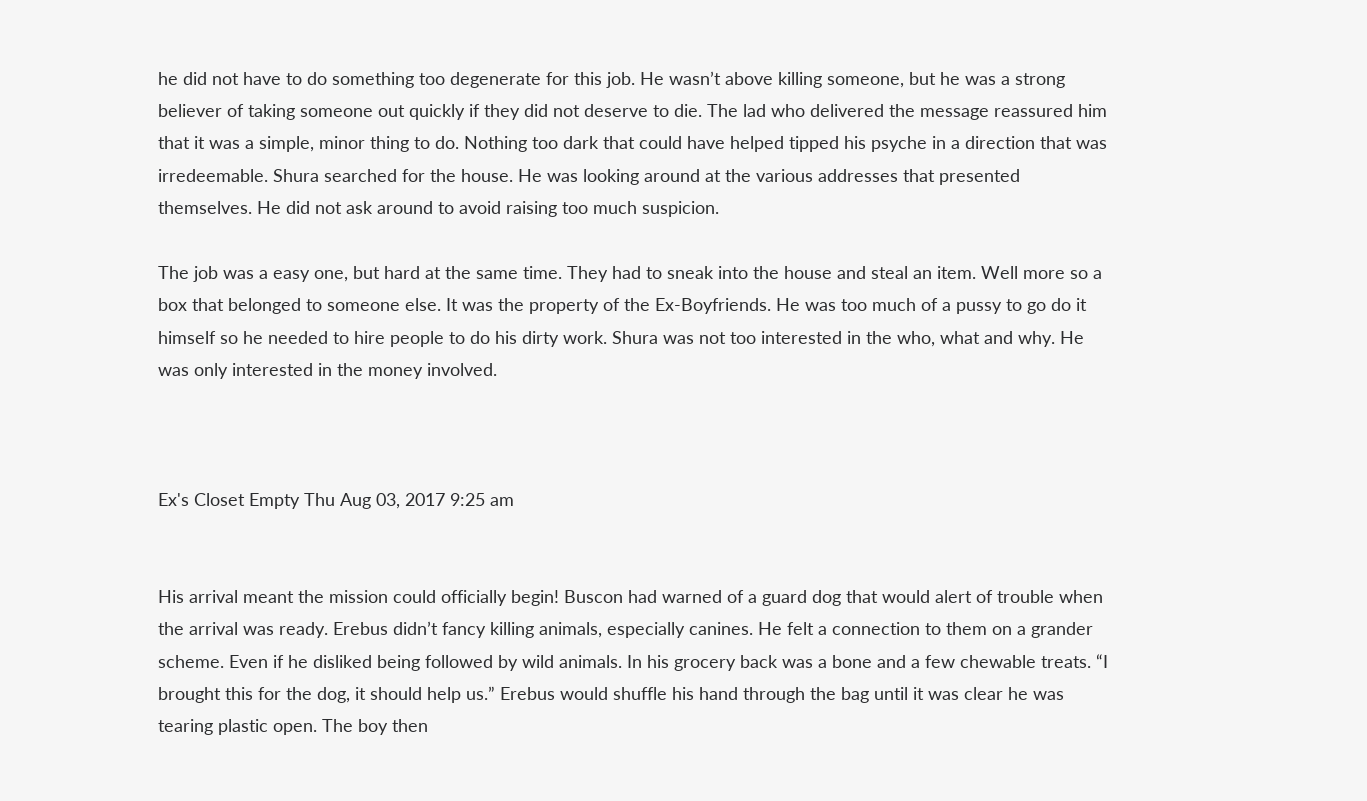he did not have to do something too degenerate for this job. He wasn’t above killing someone, but he was a strong believer of taking someone out quickly if they did not deserve to die. The lad who delivered the message reassured him that it was a simple, minor thing to do. Nothing too dark that could have helped tipped his psyche in a direction that was irredeemable. Shura searched for the house. He was looking around at the various addresses that presented themselves. He did not ask around to avoid raising too much suspicion.

The job was a easy one, but hard at the same time. They had to sneak into the house and steal an item. Well more so a box that belonged to someone else. It was the property of the Ex-Boyfriends. He was too much of a pussy to go do it himself so he needed to hire people to do his dirty work. Shura was not too interested in the who, what and why. He was only interested in the money involved.



Ex's Closet Empty Thu Aug 03, 2017 9:25 am


His arrival meant the mission could officially begin! Buscon had warned of a guard dog that would alert of trouble when the arrival was ready. Erebus didn’t fancy killing animals, especially canines. He felt a connection to them on a grander scheme. Even if he disliked being followed by wild animals. In his grocery back was a bone and a few chewable treats. “I brought this for the dog, it should help us.” Erebus would shuffle his hand through the bag until it was clear he was tearing plastic open. The boy then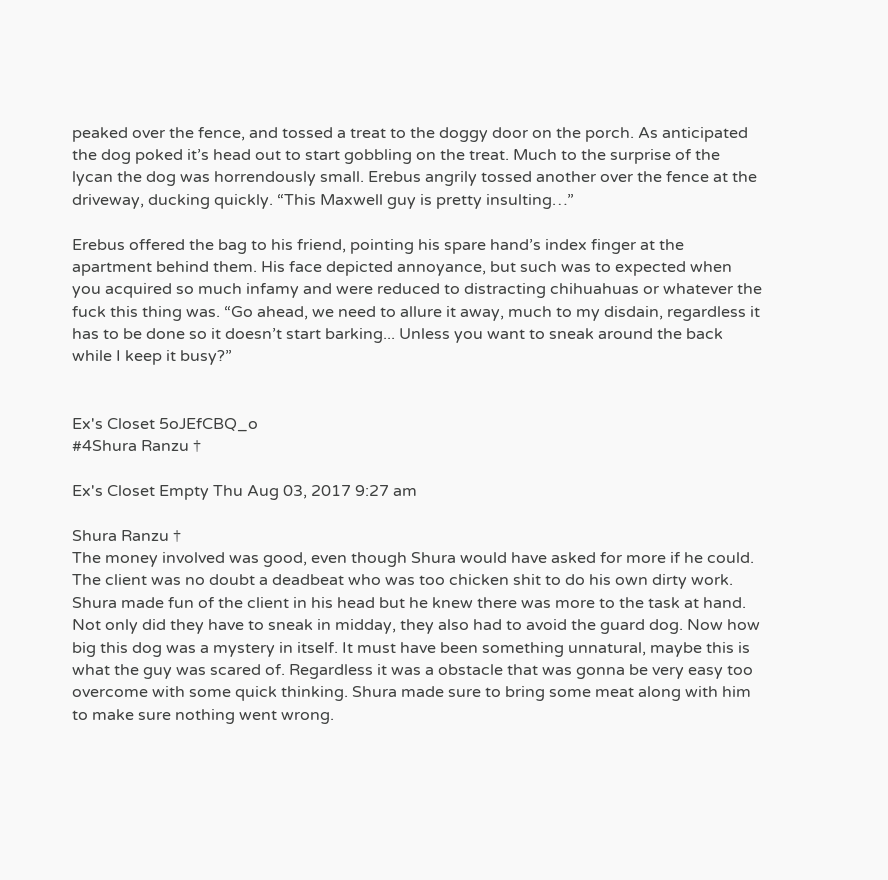peaked over the fence, and tossed a treat to the doggy door on the porch. As anticipated the dog poked it’s head out to start gobbling on the treat. Much to the surprise of the lycan the dog was horrendously small. Erebus angrily tossed another over the fence at the driveway, ducking quickly. “This Maxwell guy is pretty insulting…”

Erebus offered the bag to his friend, pointing his spare hand’s index finger at the apartment behind them. His face depicted annoyance, but such was to expected when you acquired so much infamy and were reduced to distracting chihuahuas or whatever the fuck this thing was. “Go ahead, we need to allure it away, much to my disdain, regardless it has to be done so it doesn’t start barking... Unless you want to sneak around the back while I keep it busy?”


Ex's Closet 5oJEfCBQ_o
#4Shura Ranzu †

Ex's Closet Empty Thu Aug 03, 2017 9:27 am

Shura Ranzu †
The money involved was good, even though Shura would have asked for more if he could. The client was no doubt a deadbeat who was too chicken shit to do his own dirty work. Shura made fun of the client in his head but he knew there was more to the task at hand. Not only did they have to sneak in midday, they also had to avoid the guard dog. Now how big this dog was a mystery in itself. It must have been something unnatural, maybe this is what the guy was scared of. Regardless it was a obstacle that was gonna be very easy too overcome with some quick thinking. Shura made sure to bring some meat along with him to make sure nothing went wrong.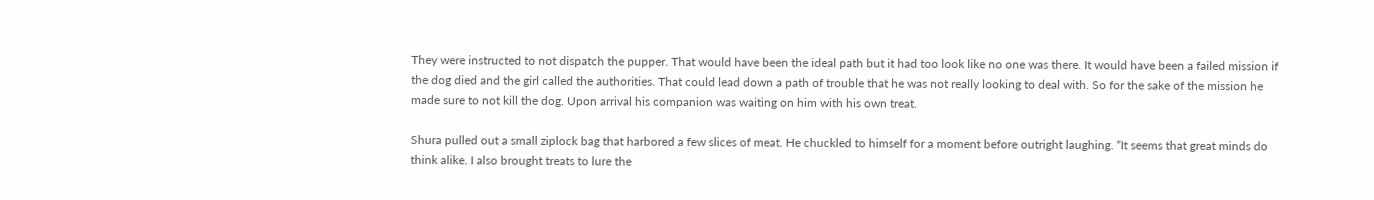They were instructed to not dispatch the pupper. That would have been the ideal path but it had too look like no one was there. It would have been a failed mission if the dog died and the girl called the authorities. That could lead down a path of trouble that he was not really looking to deal with. So for the sake of the mission he made sure to not kill the dog. Upon arrival his companion was waiting on him with his own treat.

Shura pulled out a small ziplock bag that harbored a few slices of meat. He chuckled to himself for a moment before outright laughing. “It seems that great minds do think alike. I also brought treats to lure the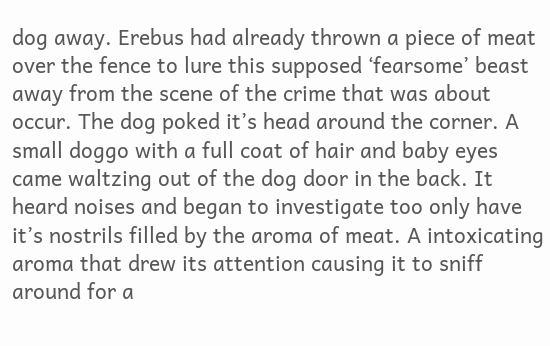dog away. Erebus had already thrown a piece of meat over the fence to lure this supposed ‘fearsome’ beast away from the scene of the crime that was about occur. The dog poked it’s head around the corner. A small doggo with a full coat of hair and baby eyes came waltzing out of the dog door in the back. It heard noises and began to investigate too only have it’s nostrils filled by the aroma of meat. A intoxicating aroma that drew its attention causing it to sniff around for a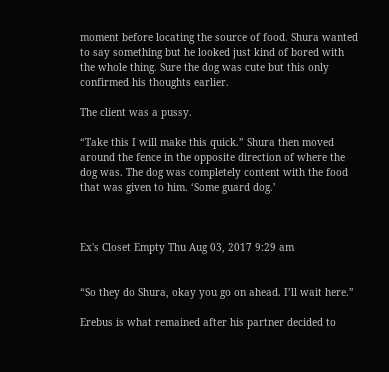moment before locating the source of food. Shura wanted to say something but he looked just kind of bored with the whole thing. Sure the dog was cute but this only confirmed his thoughts earlier.

The client was a pussy.

“Take this I will make this quick.” Shura then moved around the fence in the opposite direction of where the dog was. The dog was completely content with the food that was given to him. ‘Some guard dog.’



Ex's Closet Empty Thu Aug 03, 2017 9:29 am


“So they do Shura, okay you go on ahead. I’ll wait here.”

Erebus is what remained after his partner decided to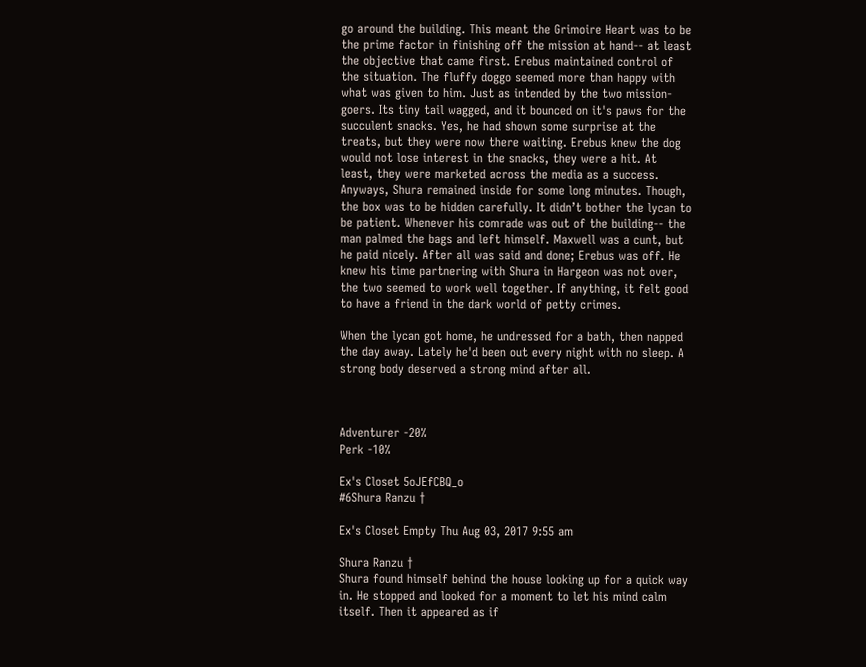go around the building. This meant the Grimoire Heart was to be the prime factor in finishing off the mission at hand-- at least the objective that came first. Erebus maintained control of the situation. The fluffy doggo seemed more than happy with what was given to him. Just as intended by the two mission-goers. Its tiny tail wagged, and it bounced on it's paws for the succulent snacks. Yes, he had shown some surprise at the treats, but they were now there waiting. Erebus knew the dog would not lose interest in the snacks, they were a hit. At least, they were marketed across the media as a success. Anyways, Shura remained inside for some long minutes. Though, the box was to be hidden carefully. It didn’t bother the lycan to be patient. Whenever his comrade was out of the building-- the man palmed the bags and left himself. Maxwell was a cunt, but he paid nicely. After all was said and done; Erebus was off. He knew his time partnering with Shura in Hargeon was not over, the two seemed to work well together. If anything, it felt good to have a friend in the dark world of petty crimes.

When the lycan got home, he undressed for a bath, then napped the day away. Lately he'd been out every night with no sleep. A strong body deserved a strong mind after all.



Adventurer -20%
Perk -10%

Ex's Closet 5oJEfCBQ_o
#6Shura Ranzu †

Ex's Closet Empty Thu Aug 03, 2017 9:55 am

Shura Ranzu †
Shura found himself behind the house looking up for a quick way in. He stopped and looked for a moment to let his mind calm itself. Then it appeared as if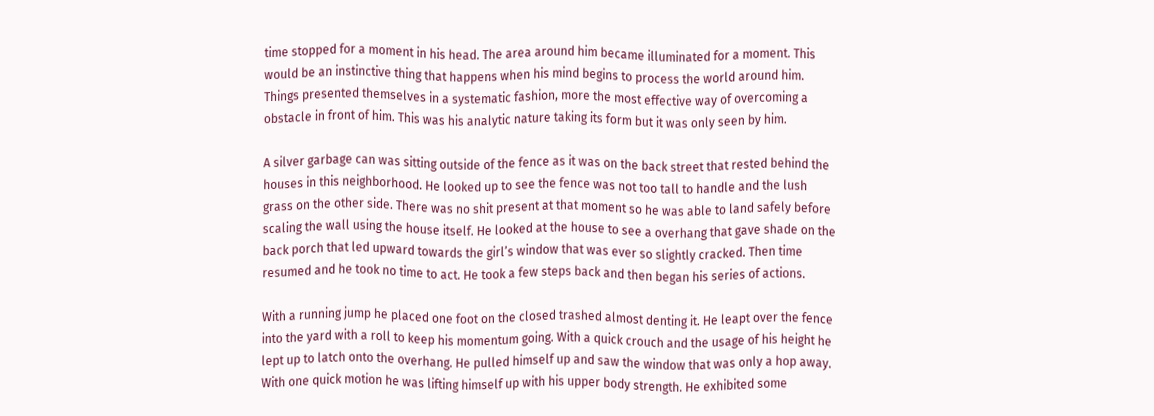time stopped for a moment in his head. The area around him became illuminated for a moment. This would be an instinctive thing that happens when his mind begins to process the world around him. Things presented themselves in a systematic fashion, more the most effective way of overcoming a obstacle in front of him. This was his analytic nature taking its form but it was only seen by him.

A silver garbage can was sitting outside of the fence as it was on the back street that rested behind the houses in this neighborhood. He looked up to see the fence was not too tall to handle and the lush grass on the other side. There was no shit present at that moment so he was able to land safely before scaling the wall using the house itself. He looked at the house to see a overhang that gave shade on the back porch that led upward towards the girl’s window that was ever so slightly cracked. Then time resumed and he took no time to act. He took a few steps back and then began his series of actions.

With a running jump he placed one foot on the closed trashed almost denting it. He leapt over the fence into the yard with a roll to keep his momentum going. With a quick crouch and the usage of his height he lept up to latch onto the overhang. He pulled himself up and saw the window that was only a hop away. With one quick motion he was lifting himself up with his upper body strength. He exhibited some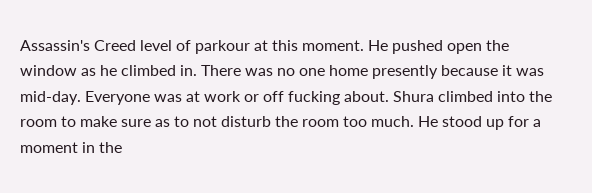Assassin's Creed level of parkour at this moment. He pushed open the window as he climbed in. There was no one home presently because it was mid-day. Everyone was at work or off fucking about. Shura climbed into the room to make sure as to not disturb the room too much. He stood up for a moment in the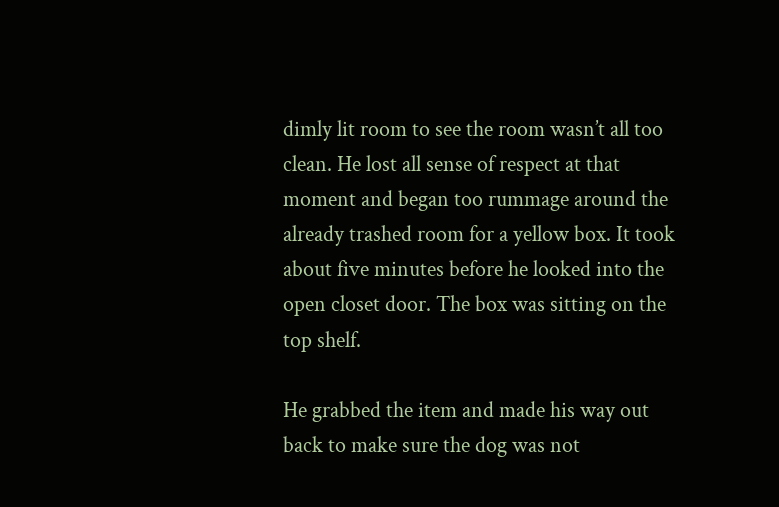dimly lit room to see the room wasn’t all too clean. He lost all sense of respect at that moment and began too rummage around the already trashed room for a yellow box. It took about five minutes before he looked into the open closet door. The box was sitting on the top shelf.

He grabbed the item and made his way out back to make sure the dog was not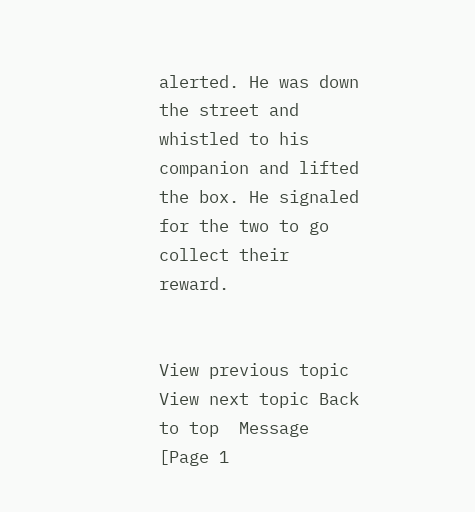alerted. He was down the street and whistled to his companion and lifted the box. He signaled for the two to go collect their reward.


View previous topic View next topic Back to top  Message [Page 1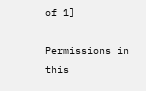of 1]

Permissions in this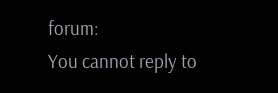forum:
You cannot reply to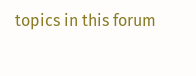topics in this forum